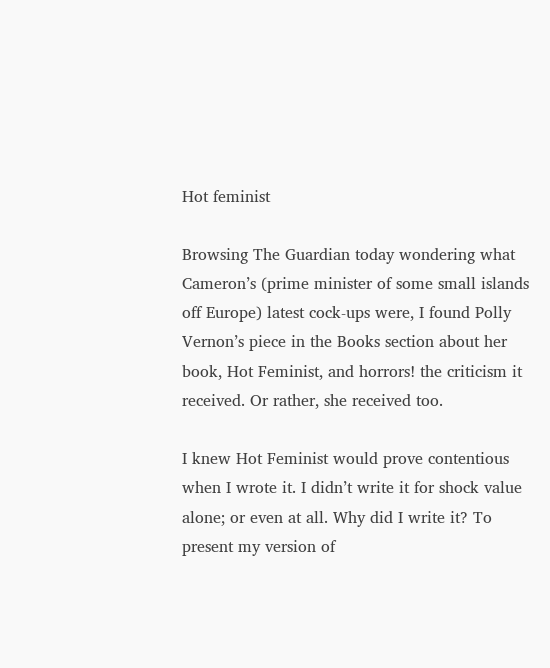Hot feminist

Browsing The Guardian today wondering what Cameron’s (prime minister of some small islands off Europe) latest cock-ups were, I found Polly Vernon’s piece in the Books section about her book, Hot Feminist, and horrors! the criticism it received. Or rather, she received too.

I knew Hot Feminist would prove contentious when I wrote it. I didn’t write it for shock value alone; or even at all. Why did I write it? To present my version of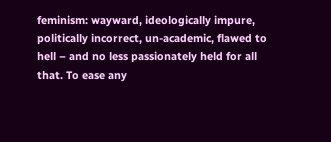feminism: wayward, ideologically impure, politically incorrect, un-academic, flawed to hell – and no less passionately held for all that. To ease any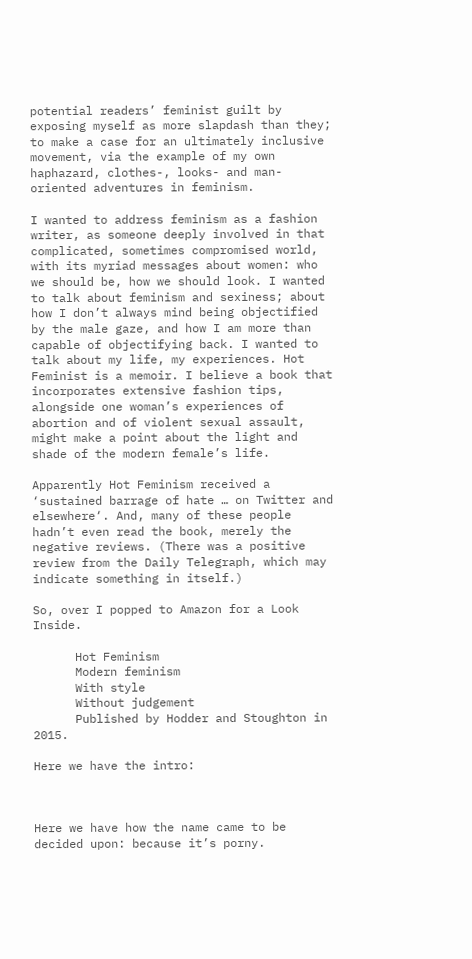potential readers’ feminist guilt by exposing myself as more slapdash than they; to make a case for an ultimately inclusive movement, via the example of my own haphazard, clothes-, looks- and man-oriented adventures in feminism.

I wanted to address feminism as a fashion writer, as someone deeply involved in that complicated, sometimes compromised world, with its myriad messages about women: who we should be, how we should look. I wanted to talk about feminism and sexiness; about how I don’t always mind being objectified by the male gaze, and how I am more than capable of objectifying back. I wanted to talk about my life, my experiences. Hot Feminist is a memoir. I believe a book that incorporates extensive fashion tips, alongside one woman’s experiences of abortion and of violent sexual assault, might make a point about the light and shade of the modern female’s life.

Apparently Hot Feminism received a ‘sustained barrage of hate … on Twitter and elsewhere‘. And, many of these people hadn’t even read the book, merely the negative reviews. (There was a positive review from the Daily Telegraph, which may indicate something in itself.)

So, over I popped to Amazon for a Look Inside.

      Hot Feminism
      Modern feminism
      With style
      Without judgement
      Published by Hodder and Stoughton in 2015.

Here we have the intro:



Here we have how the name came to be decided upon: because it’s porny.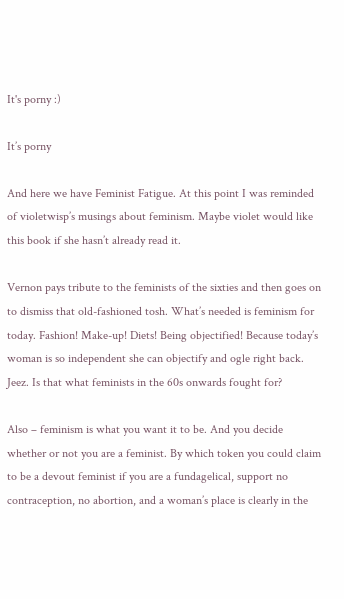It's porny :)

It’s porny

And here we have Feminist Fatigue. At this point I was reminded of violetwisp’s musings about feminism. Maybe violet would like this book if she hasn’t already read it.

Vernon pays tribute to the feminists of the sixties and then goes on to dismiss that old-fashioned tosh. What’s needed is feminism for today. Fashion! Make-up! Diets! Being objectified! Because today’s woman is so independent she can objectify and ogle right back. Jeez. Is that what feminists in the 60s onwards fought for?

Also – feminism is what you want it to be. And you decide whether or not you are a feminist. By which token you could claim to be a devout feminist if you are a fundagelical, support no contraception, no abortion, and a woman’s place is clearly in the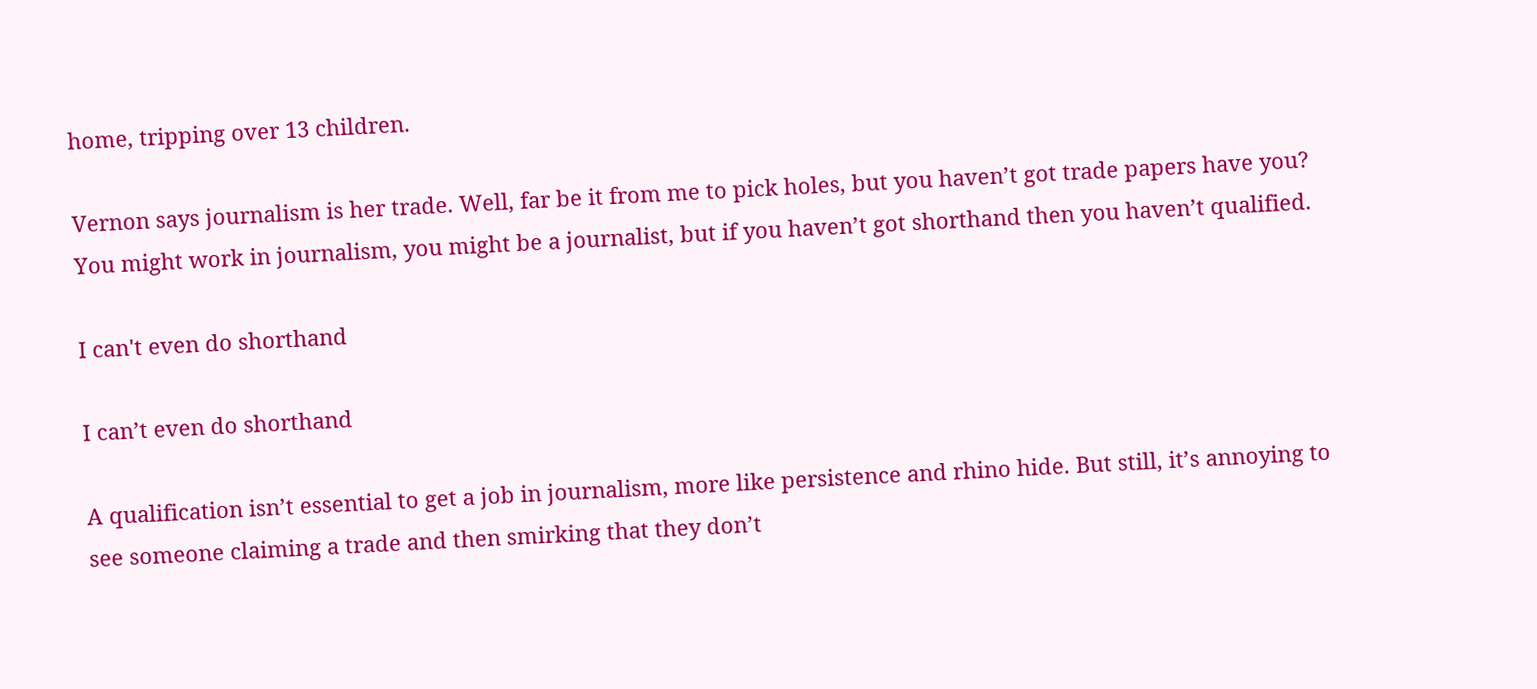home, tripping over 13 children.

Vernon says journalism is her trade. Well, far be it from me to pick holes, but you haven’t got trade papers have you? You might work in journalism, you might be a journalist, but if you haven’t got shorthand then you haven’t qualified.

I can't even do shorthand

I can’t even do shorthand

A qualification isn’t essential to get a job in journalism, more like persistence and rhino hide. But still, it’s annoying to see someone claiming a trade and then smirking that they don’t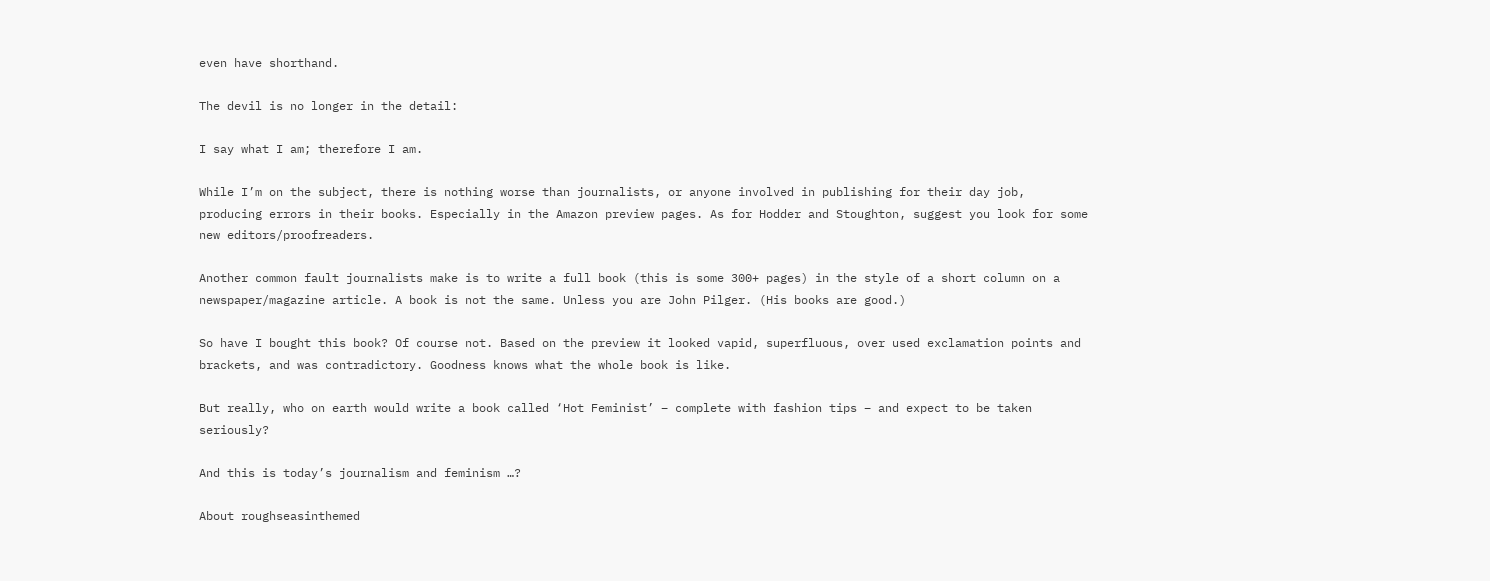even have shorthand.

The devil is no longer in the detail:

I say what I am; therefore I am.

While I’m on the subject, there is nothing worse than journalists, or anyone involved in publishing for their day job, producing errors in their books. Especially in the Amazon preview pages. As for Hodder and Stoughton, suggest you look for some new editors/proofreaders.

Another common fault journalists make is to write a full book (this is some 300+ pages) in the style of a short column on a newspaper/magazine article. A book is not the same. Unless you are John Pilger. (His books are good.)

So have I bought this book? Of course not. Based on the preview it looked vapid, superfluous, over used exclamation points and brackets, and was contradictory. Goodness knows what the whole book is like.

But really, who on earth would write a book called ‘Hot Feminist’ – complete with fashion tips – and expect to be taken seriously?

And this is today’s journalism and feminism …?

About roughseasinthemed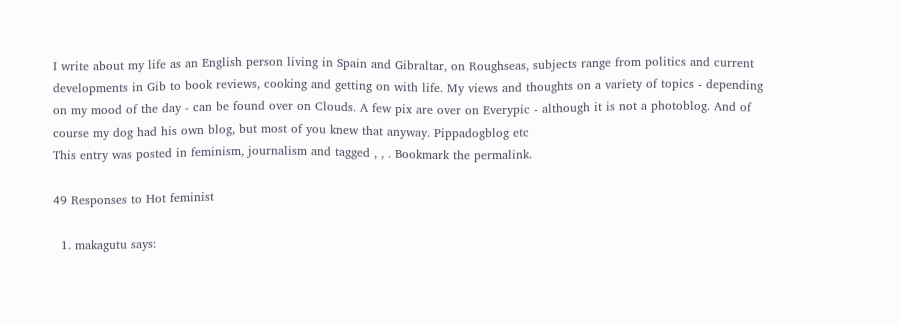I write about my life as an English person living in Spain and Gibraltar, on Roughseas, subjects range from politics and current developments in Gib to book reviews, cooking and getting on with life. My views and thoughts on a variety of topics - depending on my mood of the day - can be found over on Clouds. A few pix are over on Everypic - although it is not a photoblog. And of course my dog had his own blog, but most of you knew that anyway. Pippadogblog etc
This entry was posted in feminism, journalism and tagged , , . Bookmark the permalink.

49 Responses to Hot feminist

  1. makagutu says: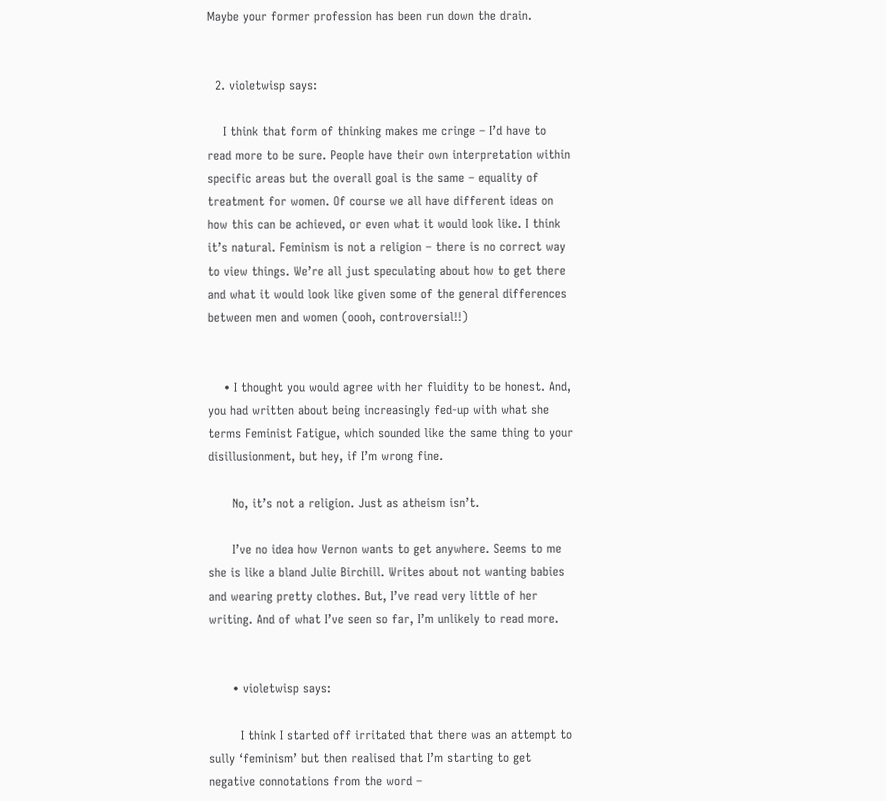Maybe your former profession has been run down the drain.


  2. violetwisp says:

    I think that form of thinking makes me cringe – I’d have to read more to be sure. People have their own interpretation within specific areas but the overall goal is the same – equality of treatment for women. Of course we all have different ideas on how this can be achieved, or even what it would look like. I think it’s natural. Feminism is not a religion – there is no correct way to view things. We’re all just speculating about how to get there and what it would look like given some of the general differences between men and women (oooh, controversial!!)


    • I thought you would agree with her fluidity to be honest. And, you had written about being increasingly fed-up with what she terms Feminist Fatigue, which sounded like the same thing to your disillusionment, but hey, if I’m wrong fine.

      No, it’s not a religion. Just as atheism isn’t.

      I’ve no idea how Vernon wants to get anywhere. Seems to me she is like a bland Julie Birchill. Writes about not wanting babies and wearing pretty clothes. But, I’ve read very little of her writing. And of what I’ve seen so far, I’m unlikely to read more.


      • violetwisp says:

        I think I started off irritated that there was an attempt to sully ‘feminism’ but then realised that I’m starting to get negative connotations from the word –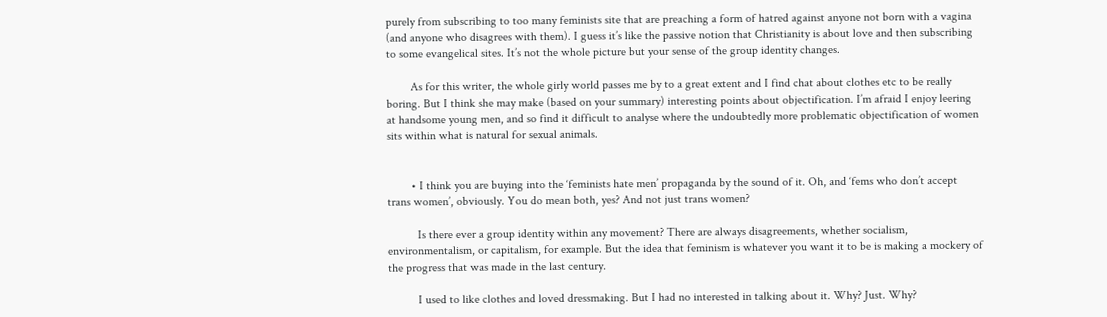purely from subscribing to too many feminists site that are preaching a form of hatred against anyone not born with a vagina (and anyone who disagrees with them). I guess it’s like the passive notion that Christianity is about love and then subscribing to some evangelical sites. It’s not the whole picture but your sense of the group identity changes.

        As for this writer, the whole girly world passes me by to a great extent and I find chat about clothes etc to be really boring. But I think she may make (based on your summary) interesting points about objectification. I’m afraid I enjoy leering at handsome young men, and so find it difficult to analyse where the undoubtedly more problematic objectification of women sits within what is natural for sexual animals.


        • I think you are buying into the ‘feminists hate men’ propaganda by the sound of it. Oh, and ‘fems who don’t accept trans women’, obviously. You do mean both, yes? And not just trans women?

          Is there ever a group identity within any movement? There are always disagreements, whether socialism, environmentalism, or capitalism, for example. But the idea that feminism is whatever you want it to be is making a mockery of the progress that was made in the last century.

          I used to like clothes and loved dressmaking. But I had no interested in talking about it. Why? Just. Why?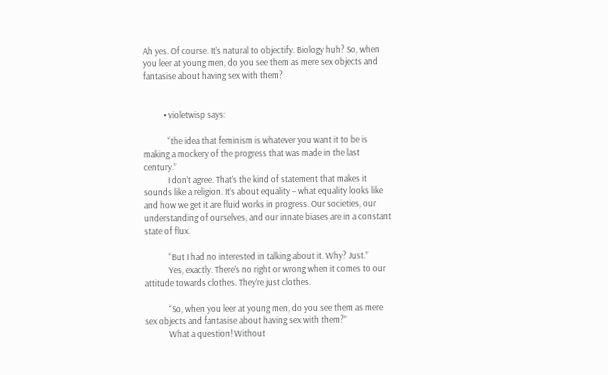Ah yes. Of course. It’s natural to objectify. Biology huh? So, when you leer at young men, do you see them as mere sex objects and fantasise about having sex with them?


          • violetwisp says:

            “the idea that feminism is whatever you want it to be is making a mockery of the progress that was made in the last century.”
            I don’t agree. That’s the kind of statement that makes it sounds like a religion. It’s about equality – what equality looks like and how we get it are fluid works in progress. Our societies, our understanding of ourselves, and our innate biases are in a constant state of flux.

            “But I had no interested in talking about it. Why? Just.”
            Yes, exactly. There’s no right or wrong when it comes to our attitude towards clothes. They’re just clothes.

            “So, when you leer at young men, do you see them as mere sex objects and fantasise about having sex with them?”
            What a question! Without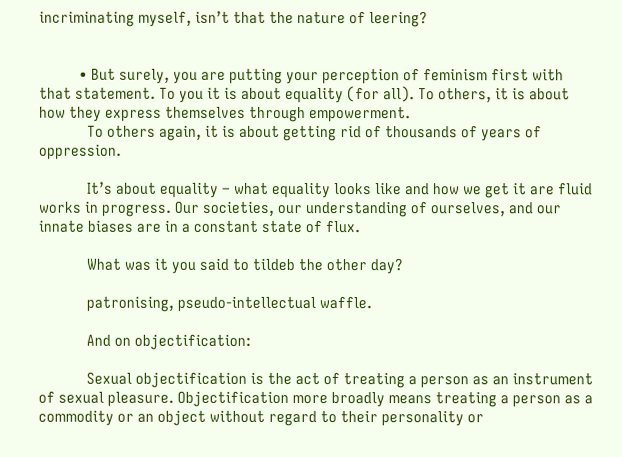incriminating myself, isn’t that the nature of leering?


          • But surely, you are putting your perception of feminism first with that statement. To you it is about equality (for all). To others, it is about how they express themselves through empowerment.
            To others again, it is about getting rid of thousands of years of oppression.

            It’s about equality – what equality looks like and how we get it are fluid works in progress. Our societies, our understanding of ourselves, and our innate biases are in a constant state of flux.

            What was it you said to tildeb the other day?

            patronising, pseudo-intellectual waffle.

            And on objectification:

            Sexual objectification is the act of treating a person as an instrument of sexual pleasure. Objectification more broadly means treating a person as a commodity or an object without regard to their personality or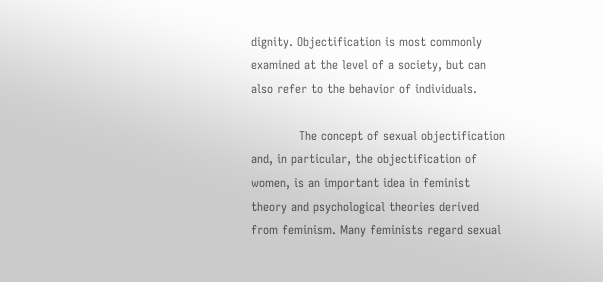dignity. Objectification is most commonly examined at the level of a society, but can also refer to the behavior of individuals.

            The concept of sexual objectification and, in particular, the objectification of women, is an important idea in feminist theory and psychological theories derived from feminism. Many feminists regard sexual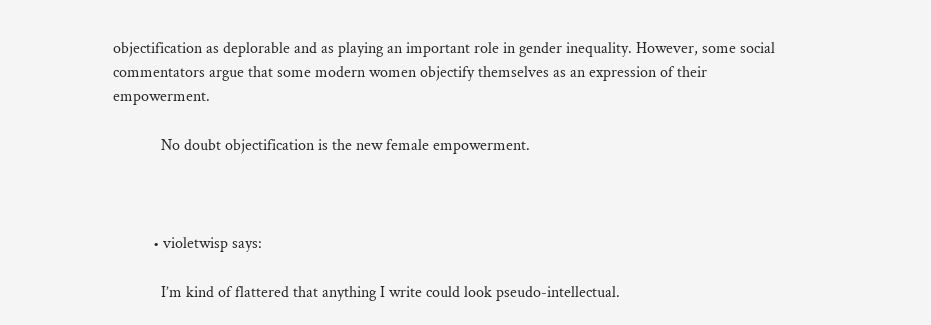objectification as deplorable and as playing an important role in gender inequality. However, some social commentators argue that some modern women objectify themselves as an expression of their empowerment.

            No doubt objectification is the new female empowerment.



          • violetwisp says:

            I’m kind of flattered that anything I write could look pseudo-intellectual.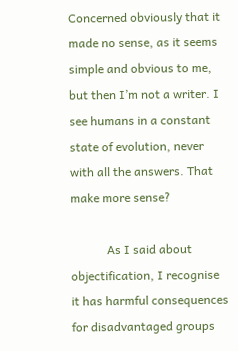Concerned obviously that it made no sense, as it seems simple and obvious to me, but then I’m not a writer. I see humans in a constant state of evolution, never with all the answers. That make more sense?

            As I said about objectification, I recognise it has harmful consequences for disadvantaged groups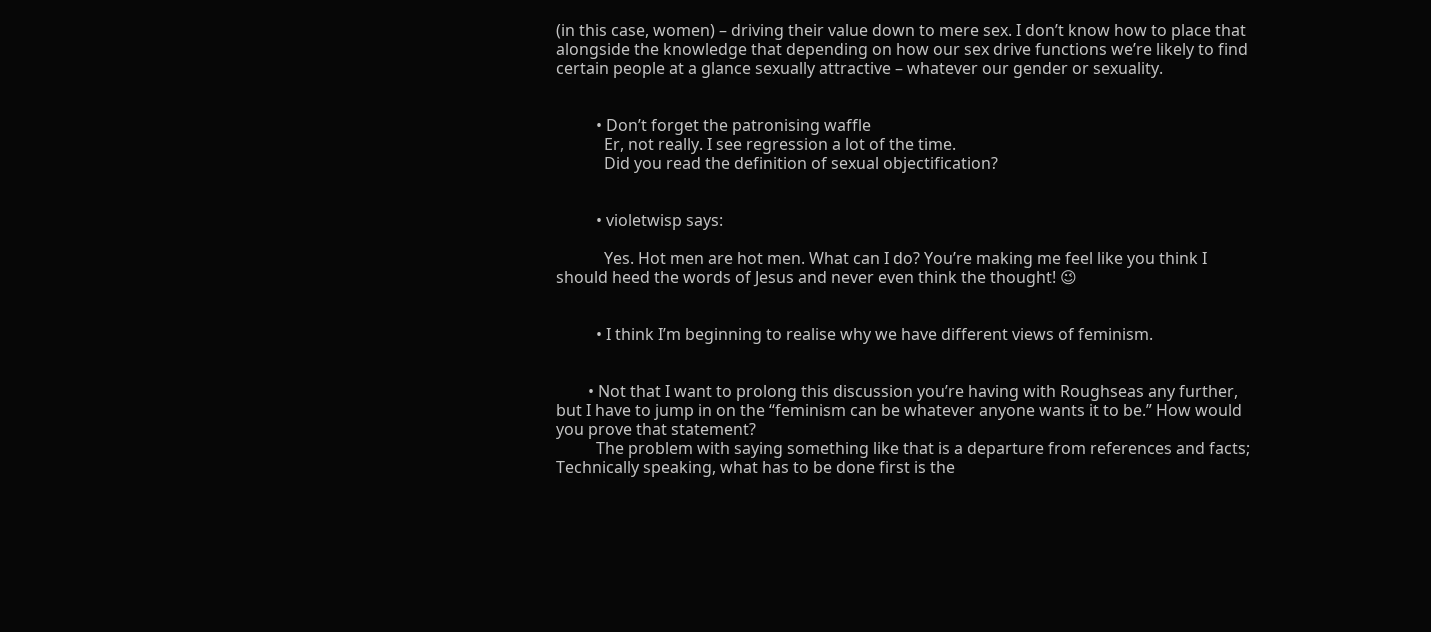(in this case, women) – driving their value down to mere sex. I don’t know how to place that alongside the knowledge that depending on how our sex drive functions we’re likely to find certain people at a glance sexually attractive – whatever our gender or sexuality.


          • Don’t forget the patronising waffle
            Er, not really. I see regression a lot of the time.
            Did you read the definition of sexual objectification?


          • violetwisp says:

            Yes. Hot men are hot men. What can I do? You’re making me feel like you think I should heed the words of Jesus and never even think the thought! 😉


          • I think I’m beginning to realise why we have different views of feminism.


        • Not that I want to prolong this discussion you’re having with Roughseas any further, but I have to jump in on the “feminism can be whatever anyone wants it to be.” How would you prove that statement?
          The problem with saying something like that is a departure from references and facts; Technically speaking, what has to be done first is the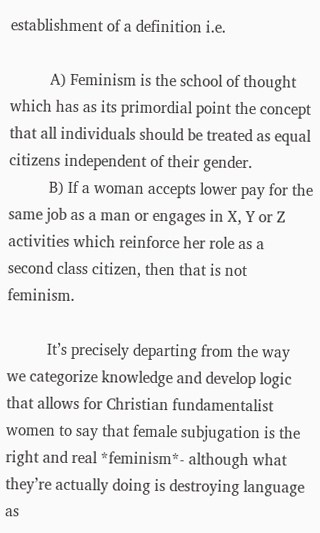establishment of a definition i.e.

          A) Feminism is the school of thought which has as its primordial point the concept that all individuals should be treated as equal citizens independent of their gender.
          B) If a woman accepts lower pay for the same job as a man or engages in X, Y or Z activities which reinforce her role as a second class citizen, then that is not feminism.

          It’s precisely departing from the way we categorize knowledge and develop logic that allows for Christian fundamentalist women to say that female subjugation is the right and real *feminism*- although what they’re actually doing is destroying language as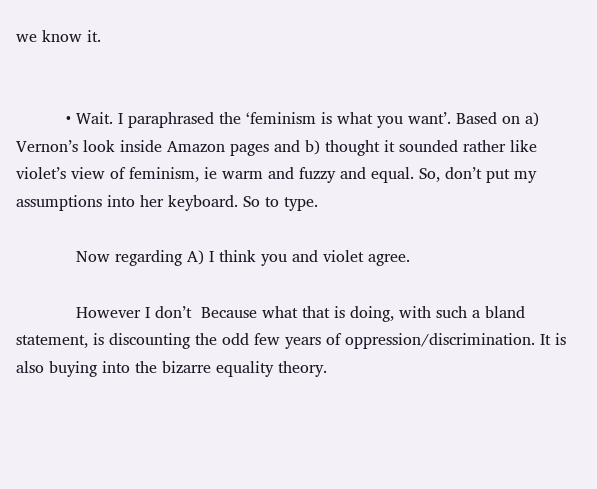we know it.


          • Wait. I paraphrased the ‘feminism is what you want’. Based on a) Vernon’s look inside Amazon pages and b) thought it sounded rather like violet’s view of feminism, ie warm and fuzzy and equal. So, don’t put my assumptions into her keyboard. So to type.

            Now regarding A) I think you and violet agree.

            However I don’t  Because what that is doing, with such a bland statement, is discounting the odd few years of oppression/discrimination. It is also buying into the bizarre equality theory.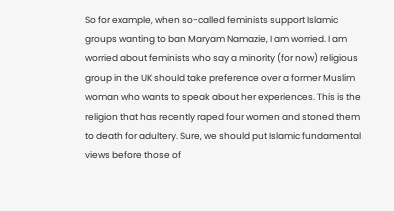So for example, when so-called feminists support Islamic groups wanting to ban Maryam Namazie, I am worried. I am worried about feminists who say a minority (for now) religious group in the UK should take preference over a former Muslim woman who wants to speak about her experiences. This is the religion that has recently raped four women and stoned them to death for adultery. Sure, we should put Islamic fundamental views before those of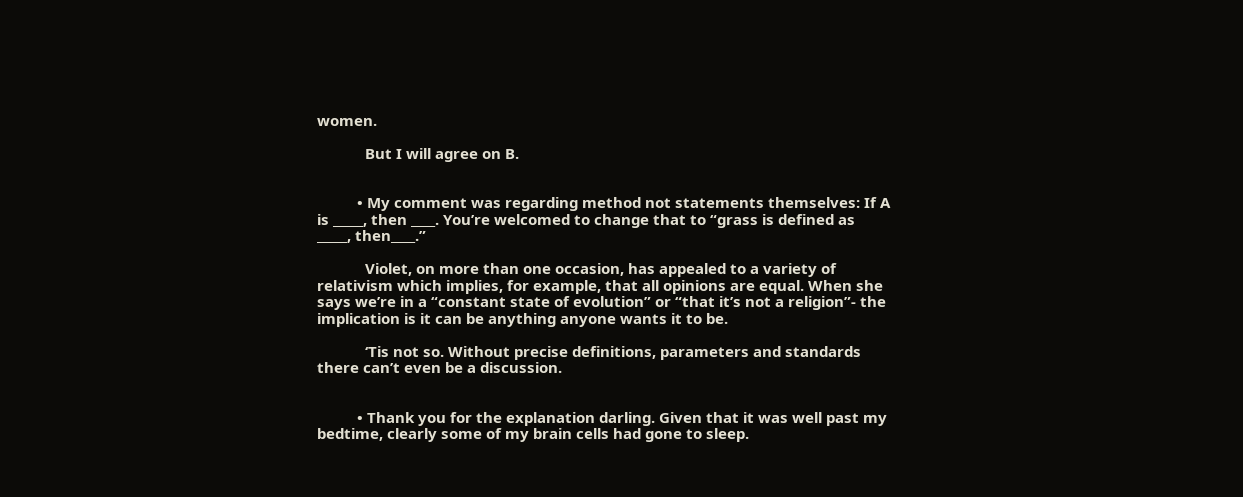women.

            But I will agree on B.


          • My comment was regarding method not statements themselves: If A is _____, then ____. You’re welcomed to change that to “grass is defined as _____, then____.”

            Violet, on more than one occasion, has appealed to a variety of relativism which implies, for example, that all opinions are equal. When she says we’re in a “constant state of evolution” or “that it’s not a religion”- the implication is it can be anything anyone wants it to be.

            ‘Tis not so. Without precise definitions, parameters and standards there can’t even be a discussion.


          • Thank you for the explanation darling. Given that it was well past my bedtime, clearly some of my brain cells had gone to sleep.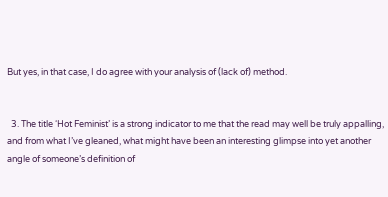But yes, in that case, I do agree with your analysis of (lack of) method.


  3. The title ‘Hot Feminist’ is a strong indicator to me that the read may well be truly appalling, and from what I’ve gleaned, what might have been an interesting glimpse into yet another angle of someone’s definition of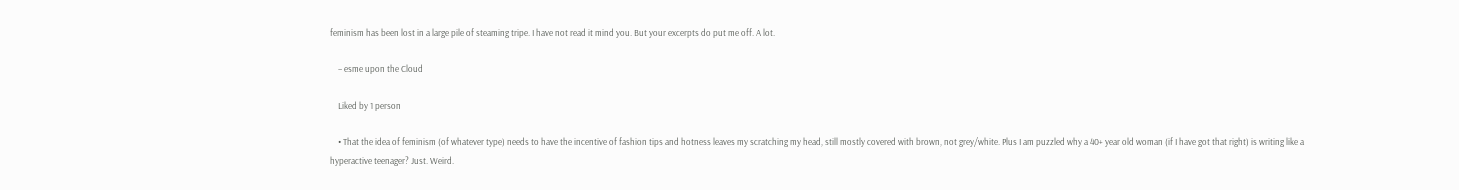feminism has been lost in a large pile of steaming tripe. I have not read it mind you. But your excerpts do put me off. A lot.

    – esme upon the Cloud

    Liked by 1 person

    • That the idea of feminism (of whatever type) needs to have the incentive of fashion tips and hotness leaves my scratching my head, still mostly covered with brown, not grey/white. Plus I am puzzled why a 40+ year old woman (if I have got that right) is writing like a hyperactive teenager? Just. Weird.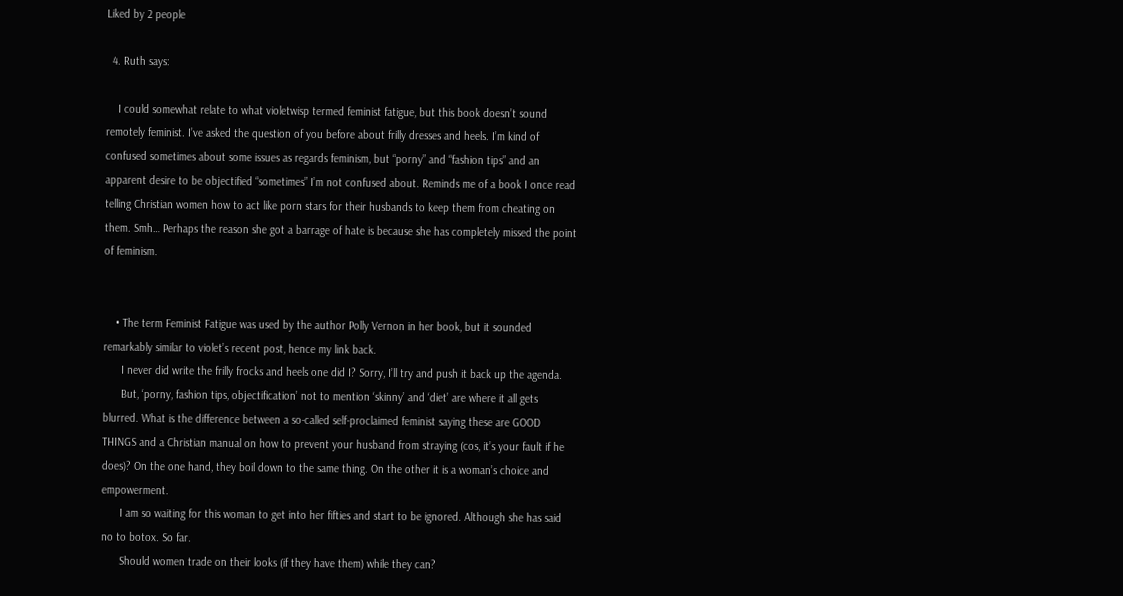Liked by 2 people

  4. Ruth says:

    I could somewhat relate to what violetwisp termed feminist fatigue, but this book doesn’t sound remotely feminist. I’ve asked the question of you before about frilly dresses and heels. I’m kind of confused sometimes about some issues as regards feminism, but “porny” and “fashion tips” and an apparent desire to be objectified “sometimes” I’m not confused about. Reminds me of a book I once read telling Christian women how to act like porn stars for their husbands to keep them from cheating on them. Smh… Perhaps the reason she got a barrage of hate is because she has completely missed the point of feminism.


    • The term Feminist Fatigue was used by the author Polly Vernon in her book, but it sounded remarkably similar to violet’s recent post, hence my link back.
      I never did write the frilly frocks and heels one did I? Sorry, I’ll try and push it back up the agenda.
      But, ‘porny, fashion tips, objectification’ not to mention ‘skinny’ and ‘diet’ are where it all gets blurred. What is the difference between a so-called self-proclaimed feminist saying these are GOOD THINGS and a Christian manual on how to prevent your husband from straying (cos, it’s your fault if he does)? On the one hand, they boil down to the same thing. On the other it is a woman’s choice and empowerment.
      I am so waiting for this woman to get into her fifties and start to be ignored. Although she has said no to botox. So far.
      Should women trade on their looks (if they have them) while they can?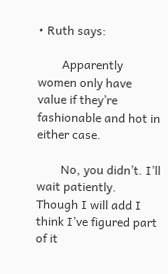• Ruth says:

        Apparently women only have value if they’re fashionable and hot in either case.

        No, you didn’t. I’ll wait patiently. Though I will add I think I’ve figured part of it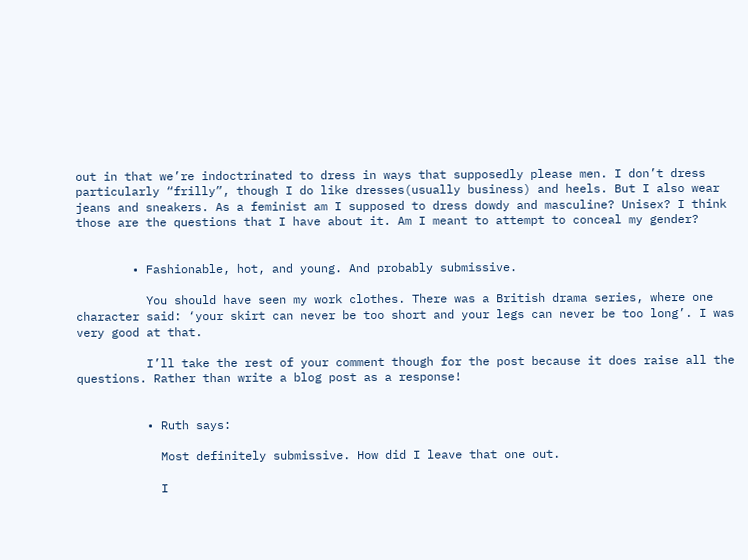out in that we’re indoctrinated to dress in ways that supposedly please men. I don’t dress particularly “frilly”, though I do like dresses(usually business) and heels. But I also wear jeans and sneakers. As a feminist am I supposed to dress dowdy and masculine? Unisex? I think those are the questions that I have about it. Am I meant to attempt to conceal my gender?


        • Fashionable, hot, and young. And probably submissive.

          You should have seen my work clothes. There was a British drama series, where one character said: ‘your skirt can never be too short and your legs can never be too long’. I was very good at that.

          I’ll take the rest of your comment though for the post because it does raise all the questions. Rather than write a blog post as a response!


          • Ruth says:

            Most definitely submissive. How did I leave that one out.

            I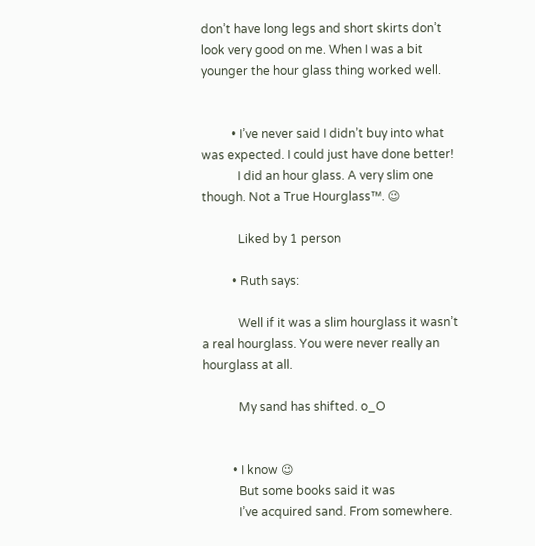don’t have long legs and short skirts don’t look very good on me. When I was a bit younger the hour glass thing worked well.


          • I’ve never said I didn’t buy into what was expected. I could just have done better!
            I did an hour glass. A very slim one though. Not a True Hourglass™. 😉

            Liked by 1 person

          • Ruth says:

            Well if it was a slim hourglass it wasn’t a real hourglass. You were never really an hourglass at all.

            My sand has shifted. o_O


          • I know 😉
            But some books said it was
            I’ve acquired sand. From somewhere.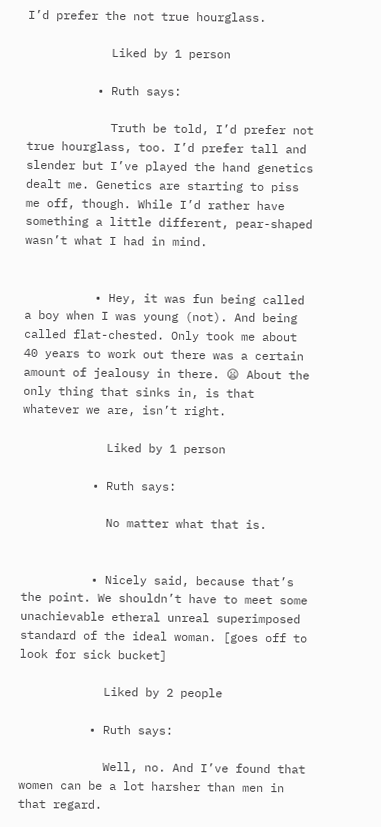I’d prefer the not true hourglass.

            Liked by 1 person

          • Ruth says:

            Truth be told, I’d prefer not true hourglass, too. I’d prefer tall and slender but I’ve played the hand genetics dealt me. Genetics are starting to piss me off, though. While I’d rather have something a little different, pear-shaped wasn’t what I had in mind.


          • Hey, it was fun being called a boy when I was young (not). And being called flat-chested. Only took me about 40 years to work out there was a certain amount of jealousy in there. 😦 About the only thing that sinks in, is that whatever we are, isn’t right.

            Liked by 1 person

          • Ruth says:

            No matter what that is.


          • Nicely said, because that’s the point. We shouldn’t have to meet some unachievable etheral unreal superimposed standard of the ideal woman. [goes off to look for sick bucket]

            Liked by 2 people

          • Ruth says:

            Well, no. And I’ve found that women can be a lot harsher than men in that regard.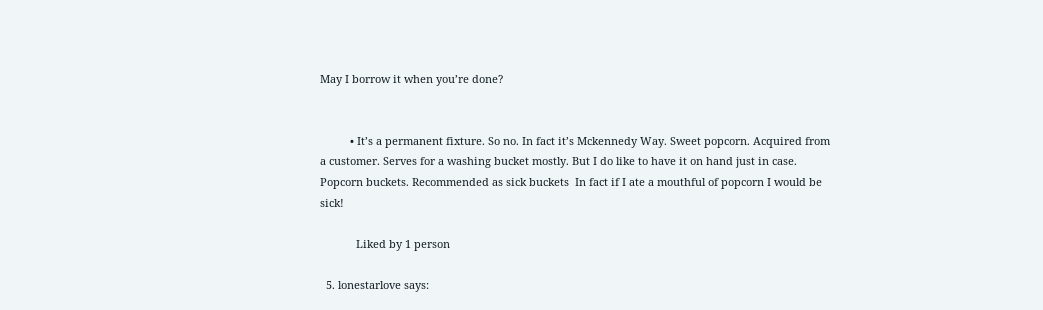May I borrow it when you’re done?


          • It’s a permanent fixture. So no. In fact it’s Mckennedy Way. Sweet popcorn. Acquired from a customer. Serves for a washing bucket mostly. But I do like to have it on hand just in case. Popcorn buckets. Recommended as sick buckets  In fact if I ate a mouthful of popcorn I would be sick!

            Liked by 1 person

  5. lonestarlove says: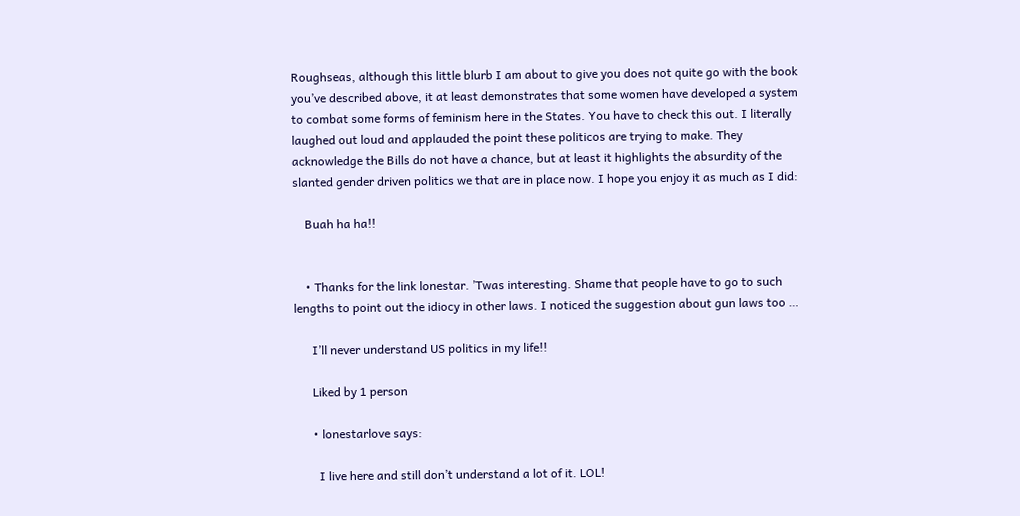Roughseas, although this little blurb I am about to give you does not quite go with the book you’ve described above, it at least demonstrates that some women have developed a system to combat some forms of feminism here in the States. You have to check this out. I literally laughed out loud and applauded the point these politicos are trying to make. They acknowledge the Bills do not have a chance, but at least it highlights the absurdity of the slanted gender driven politics we that are in place now. I hope you enjoy it as much as I did:

    Buah ha ha!!


    • Thanks for the link lonestar. ’Twas interesting. Shame that people have to go to such lengths to point out the idiocy in other laws. I noticed the suggestion about gun laws too …

      I’ll never understand US politics in my life!!

      Liked by 1 person

      • lonestarlove says:

        I live here and still don’t understand a lot of it. LOL!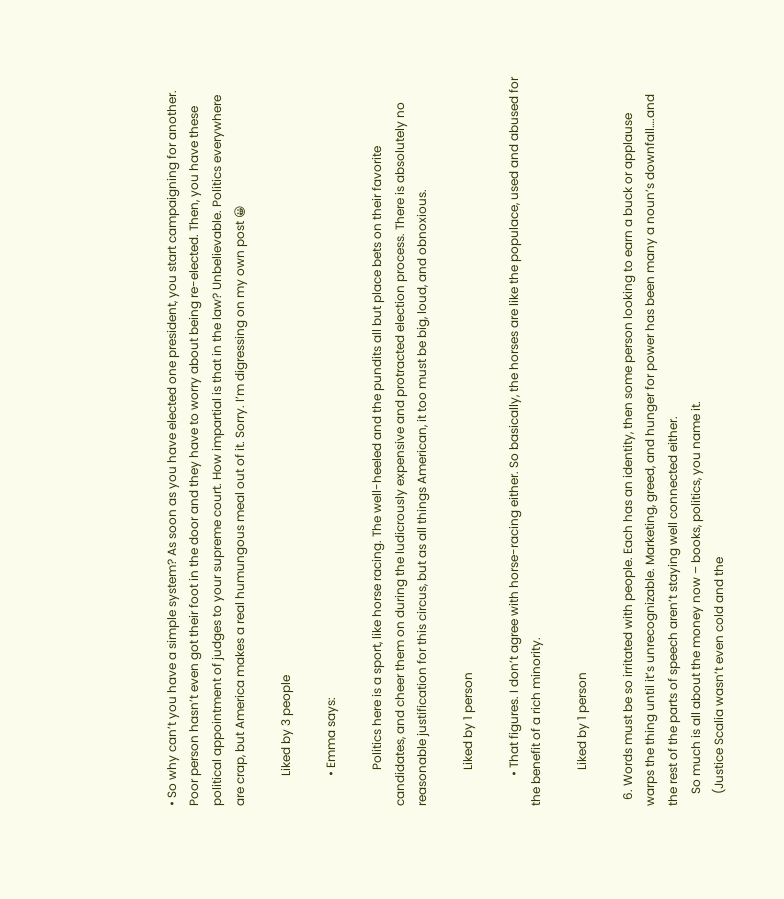• So why can’t you have a simple system? As soon as you have elected one president, you start campaigning for another. Poor person hasn’t even got their foot in the door and they have to worry about being re-elected. Then, you have these political appointment of judges to your supreme court. How impartial is that in the law? Unbelievable. Politics everywhere are crap, but America makes a real humungous meal out of it. Sorry. I’m digressing on my own post 😀

          Liked by 3 people

          • Emma says:

            Politics here is a sport, like horse racing. The well-heeled and the pundits all but place bets on their favorite candidates, and cheer them on during the ludicrously expensive and protracted election process. There is absolutely no reasonable justification for this circus, but as all things American, it too must be big, loud, and obnoxious.

            Liked by 1 person

          • That figures. I don’t agree with horse-racing either. So basically, the horses are like the populace, used and abused for the benefit of a rich minority.

            Liked by 1 person

  6. Words must be so irritated with people. Each has an identity, then some person looking to earn a buck or applause warps the thing until it’s unrecognizable. Marketing, greed, and hunger for power has been many a noun’s downfall….and the rest of the parts of speech aren’t staying well connected either.
    So much is all about the money now – books, politics, you name it.
    (Justice Scalia wasn’t even cold and the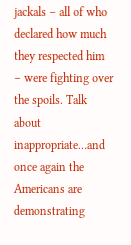jackals – all of who declared how much they respected him – were fighting over the spoils. Talk about inappropriate…and once again the Americans are demonstrating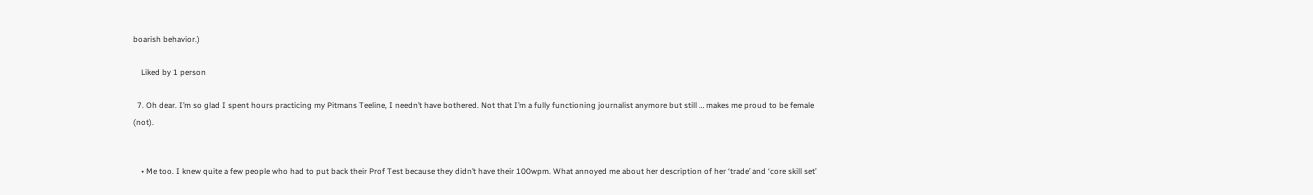boarish behavior.)

    Liked by 1 person

  7. Oh dear. I’m so glad I spent hours practicing my Pitmans Teeline, I needn’t have bothered. Not that I’m a fully functioning journalist anymore but still … makes me proud to be female (not).


    • Me too. I knew quite a few people who had to put back their Prof Test because they didn’t have their 100wpm. What annoyed me about her description of her ‘trade’ and ‘core skill set’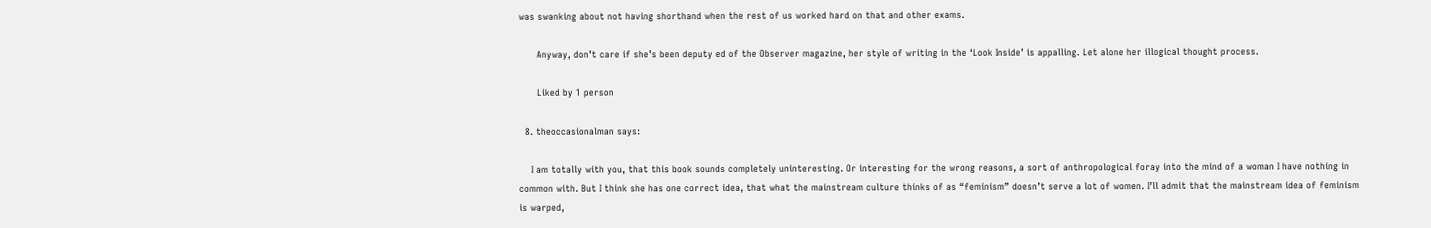was swanking about not having shorthand when the rest of us worked hard on that and other exams.

      Anyway, don’t care if she’s been deputy ed of the Observer magazine, her style of writing in the ‘Look Inside’ is appalling. Let alone her illogical thought process.

      Liked by 1 person

  8. theoccasionalman says:

    I am totally with you, that this book sounds completely uninteresting. Or interesting for the wrong reasons, a sort of anthropological foray into the mind of a woman I have nothing in common with. But I think she has one correct idea, that what the mainstream culture thinks of as “feminism” doesn’t serve a lot of women. I’ll admit that the mainstream idea of feminism is warped,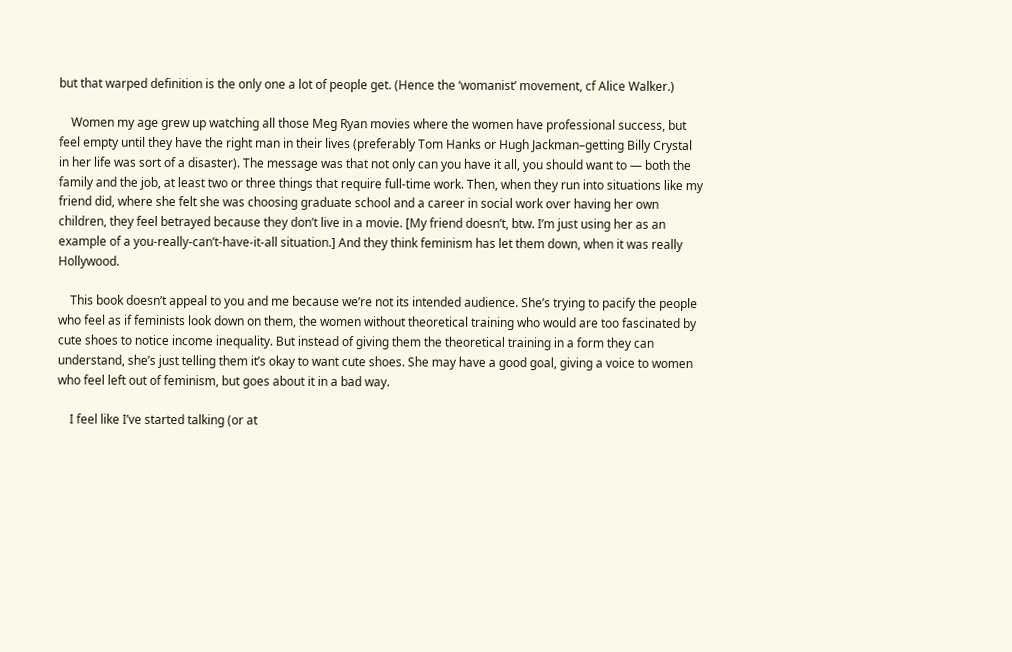but that warped definition is the only one a lot of people get. (Hence the ‘womanist’ movement, cf Alice Walker.)

    Women my age grew up watching all those Meg Ryan movies where the women have professional success, but feel empty until they have the right man in their lives (preferably Tom Hanks or Hugh Jackman–getting Billy Crystal in her life was sort of a disaster). The message was that not only can you have it all, you should want to — both the family and the job, at least two or three things that require full-time work. Then, when they run into situations like my friend did, where she felt she was choosing graduate school and a career in social work over having her own children, they feel betrayed because they don’t live in a movie. [My friend doesn’t, btw. I’m just using her as an example of a you-really-can’t-have-it-all situation.] And they think feminism has let them down, when it was really Hollywood.

    This book doesn’t appeal to you and me because we’re not its intended audience. She’s trying to pacify the people who feel as if feminists look down on them, the women without theoretical training who would are too fascinated by cute shoes to notice income inequality. But instead of giving them the theoretical training in a form they can understand, she’s just telling them it’s okay to want cute shoes. She may have a good goal, giving a voice to women who feel left out of feminism, but goes about it in a bad way.

    I feel like I’ve started talking (or at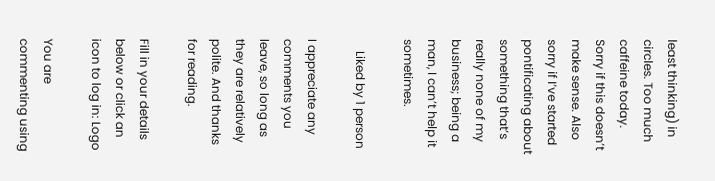least thinking) in circles. Too much caffeine today. Sorry if this doesn’t make sense. Also sorry if I’ve started pontificating about something that’s really none of my business; being a man, I can’t help it sometimes.

    Liked by 1 person

I appreciate any comments you leave, so long as they are relatively polite. And thanks for reading.

Fill in your details below or click an icon to log in: Logo

You are commenting using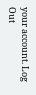your account. Log Out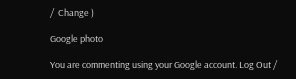/  Change )

Google photo

You are commenting using your Google account. Log Out /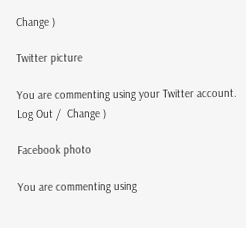Change )

Twitter picture

You are commenting using your Twitter account. Log Out /  Change )

Facebook photo

You are commenting using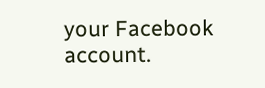your Facebook account.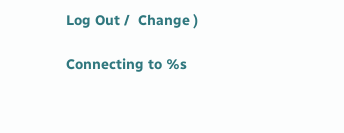Log Out /  Change )

Connecting to %s